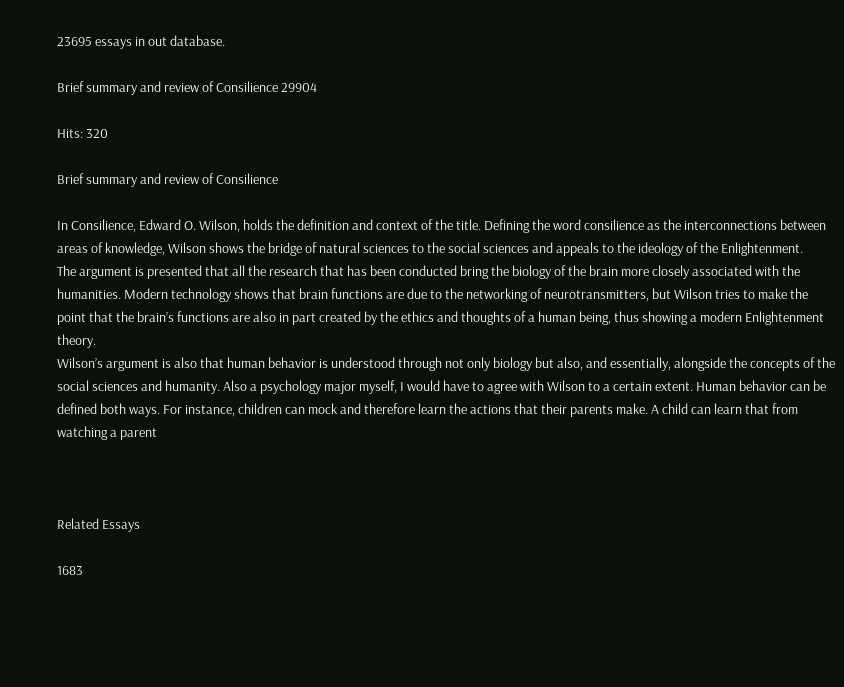23695 essays in out database.

Brief summary and review of Consilience 29904

Hits: 320

Brief summary and review of Consilience

In Consilience, Edward O. Wilson, holds the definition and context of the title. Defining the word consilience as the interconnections between areas of knowledge, Wilson shows the bridge of natural sciences to the social sciences and appeals to the ideology of the Enlightenment.
The argument is presented that all the research that has been conducted bring the biology of the brain more closely associated with the humanities. Modern technology shows that brain functions are due to the networking of neurotransmitters, but Wilson tries to make the point that the brain’s functions are also in part created by the ethics and thoughts of a human being, thus showing a modern Enlightenment theory.
Wilson’s argument is also that human behavior is understood through not only biology but also, and essentially, alongside the concepts of the social sciences and humanity. Also a psychology major myself, I would have to agree with Wilson to a certain extent. Human behavior can be defined both ways. For instance, children can mock and therefore learn the actions that their parents make. A child can learn that from watching a parent



Related Essays

1683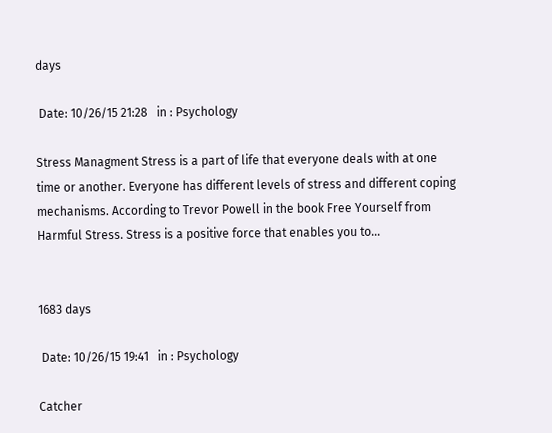days

 Date: 10/26/15 21:28   in : Psychology

Stress Managment Stress is a part of life that everyone deals with at one time or another. Everyone has different levels of stress and different coping mechanisms. According to Trevor Powell in the book Free Yourself from Harmful Stress. Stress is a positive force that enables you to...


1683 days

 Date: 10/26/15 19:41   in : Psychology

Catcher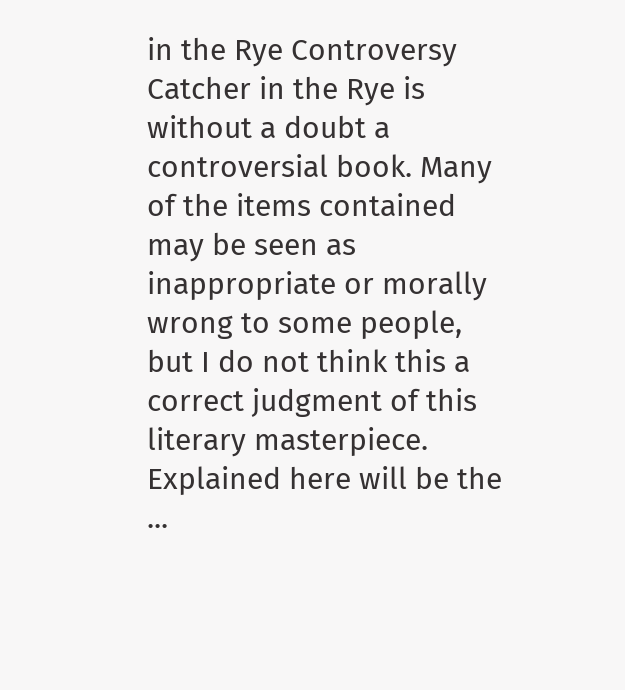in the Rye Controversy Catcher in the Rye is without a doubt a controversial book. Many of the items contained may be seen as inappropriate or morally wrong to some people, but I do not think this a correct judgment of this literary masterpiece. Explained here will be the ...